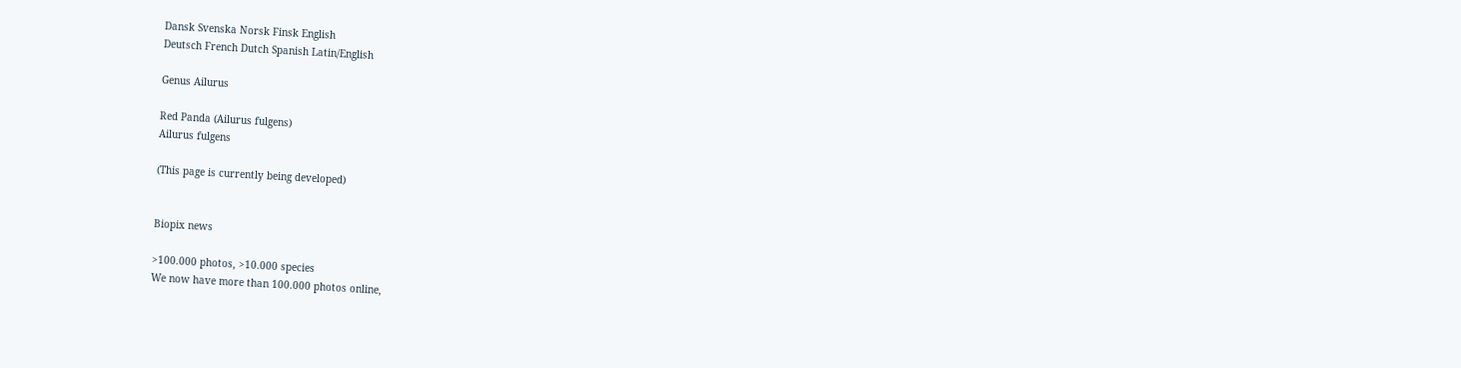Dansk Svenska Norsk Finsk English
Deutsch French Dutch Spanish Latin/English

Genus Ailurus

Red Panda (Ailurus fulgens)
Ailurus fulgens

(This page is currently being developed)


Biopix news

>100.000 photos, >10.000 species
We now have more than 100.000 photos online,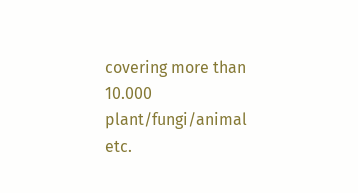covering more than 10.000 plant/fungi/animal etc.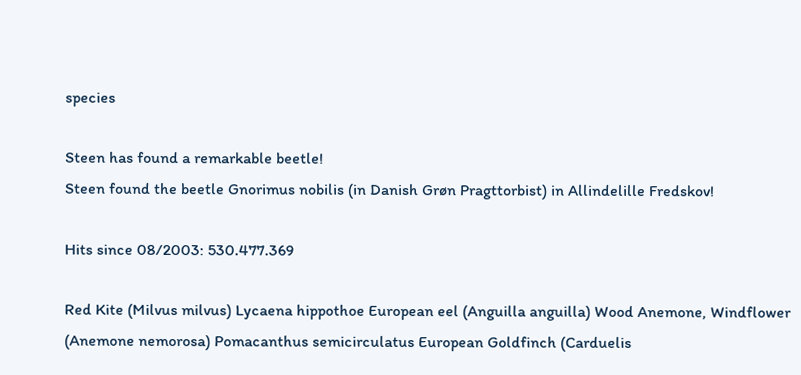species

Steen has found a remarkable beetle!
Steen found the beetle Gnorimus nobilis (in Danish Grøn Pragttorbist) in Allindelille Fredskov!

Hits since 08/2003: 530.477.369

Red Kite (Milvus milvus) Lycaena hippothoe European eel (Anguilla anguilla) Wood Anemone, Windflower (Anemone nemorosa) Pomacanthus semicirculatus European Goldfinch (Carduelis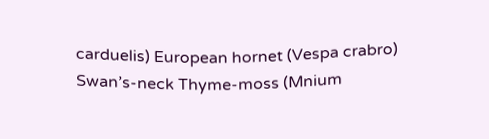carduelis) European hornet (Vespa crabro) Swan’s-neck Thyme-moss (Mnium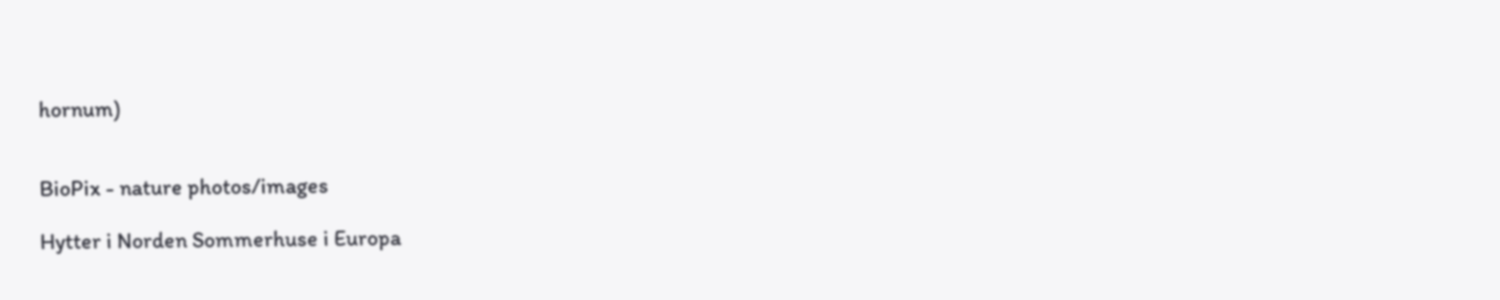hornum)


BioPix - nature photos/images

Hytter i Norden Sommerhuse i Europa